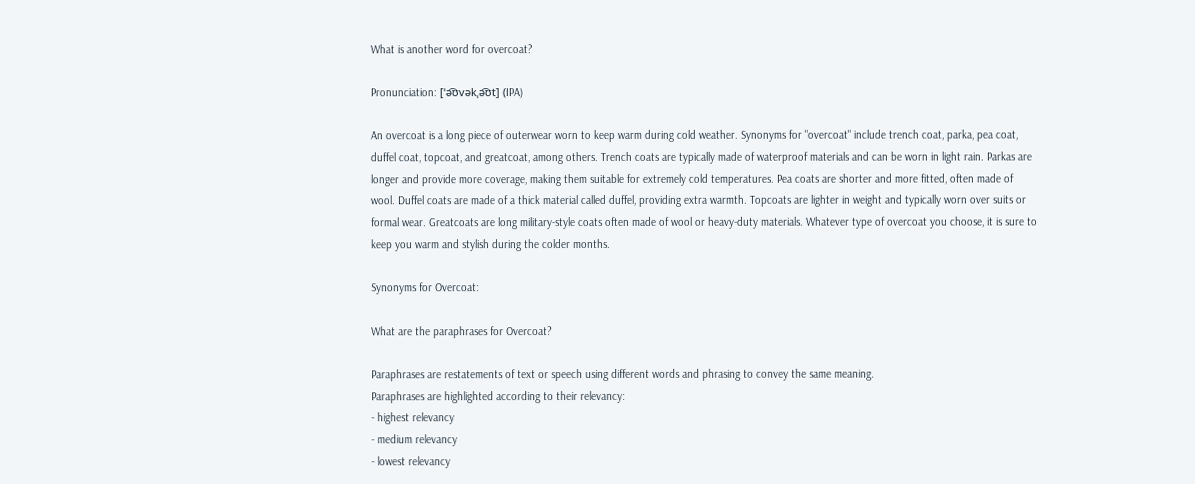What is another word for overcoat?

Pronunciation: [ˈə͡ʊvəkˌə͡ʊt] (IPA)

An overcoat is a long piece of outerwear worn to keep warm during cold weather. Synonyms for "overcoat" include trench coat, parka, pea coat, duffel coat, topcoat, and greatcoat, among others. Trench coats are typically made of waterproof materials and can be worn in light rain. Parkas are longer and provide more coverage, making them suitable for extremely cold temperatures. Pea coats are shorter and more fitted, often made of wool. Duffel coats are made of a thick material called duffel, providing extra warmth. Topcoats are lighter in weight and typically worn over suits or formal wear. Greatcoats are long military-style coats often made of wool or heavy-duty materials. Whatever type of overcoat you choose, it is sure to keep you warm and stylish during the colder months.

Synonyms for Overcoat:

What are the paraphrases for Overcoat?

Paraphrases are restatements of text or speech using different words and phrasing to convey the same meaning.
Paraphrases are highlighted according to their relevancy:
- highest relevancy
- medium relevancy
- lowest relevancy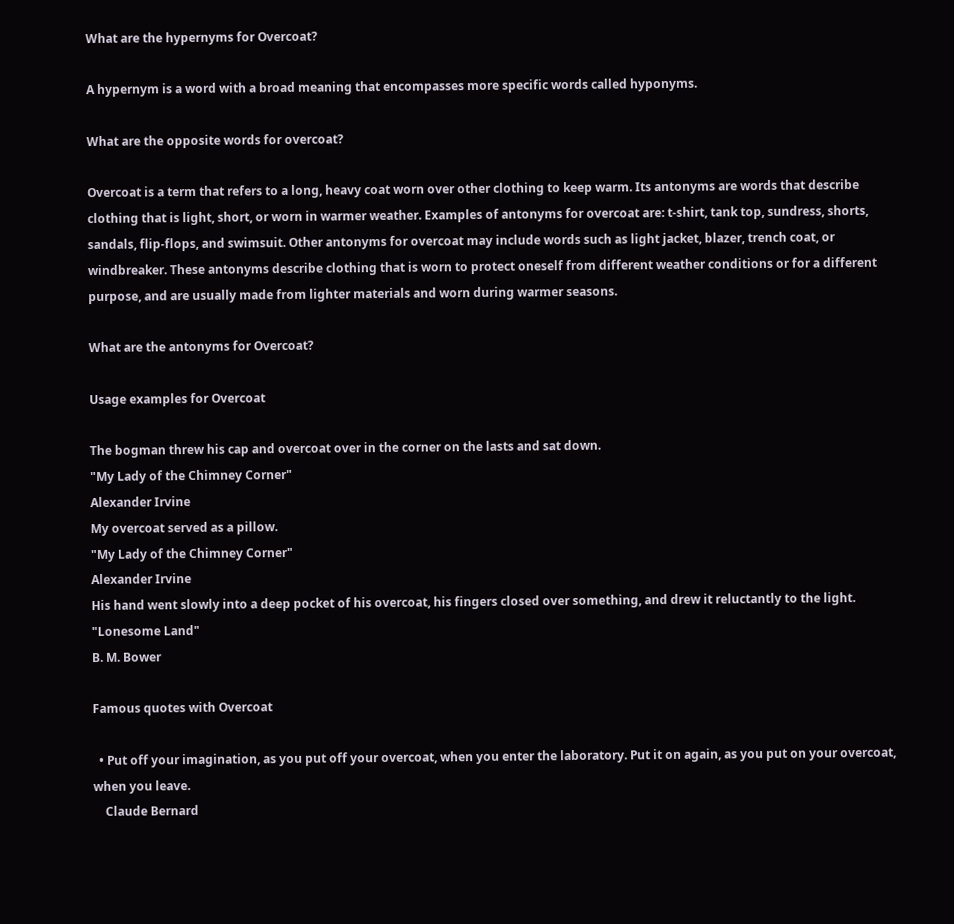What are the hypernyms for Overcoat?

A hypernym is a word with a broad meaning that encompasses more specific words called hyponyms.

What are the opposite words for overcoat?

Overcoat is a term that refers to a long, heavy coat worn over other clothing to keep warm. Its antonyms are words that describe clothing that is light, short, or worn in warmer weather. Examples of antonyms for overcoat are: t-shirt, tank top, sundress, shorts, sandals, flip-flops, and swimsuit. Other antonyms for overcoat may include words such as light jacket, blazer, trench coat, or windbreaker. These antonyms describe clothing that is worn to protect oneself from different weather conditions or for a different purpose, and are usually made from lighter materials and worn during warmer seasons.

What are the antonyms for Overcoat?

Usage examples for Overcoat

The bogman threw his cap and overcoat over in the corner on the lasts and sat down.
"My Lady of the Chimney Corner"
Alexander Irvine
My overcoat served as a pillow.
"My Lady of the Chimney Corner"
Alexander Irvine
His hand went slowly into a deep pocket of his overcoat, his fingers closed over something, and drew it reluctantly to the light.
"Lonesome Land"
B. M. Bower

Famous quotes with Overcoat

  • Put off your imagination, as you put off your overcoat, when you enter the laboratory. Put it on again, as you put on your overcoat, when you leave.
    Claude Bernard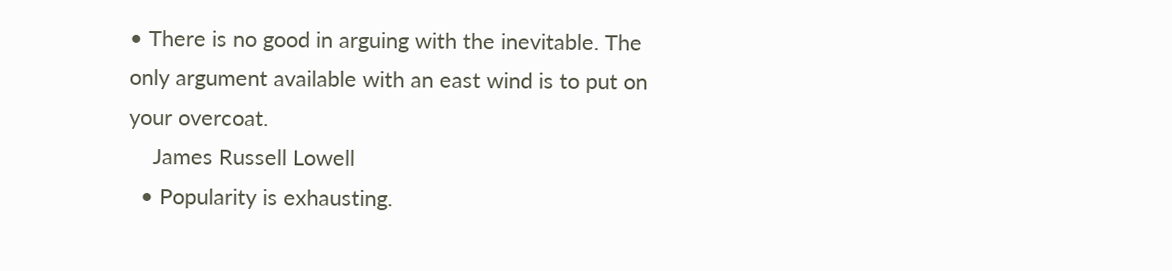• There is no good in arguing with the inevitable. The only argument available with an east wind is to put on your overcoat.
    James Russell Lowell
  • Popularity is exhausting.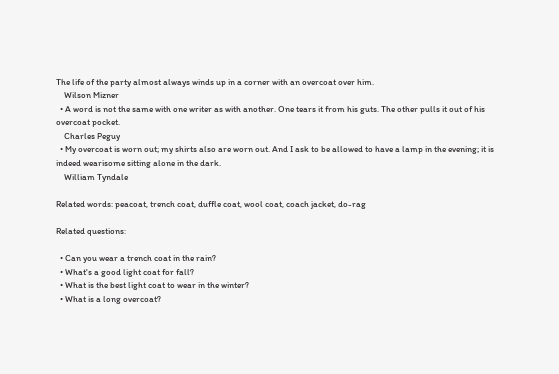The life of the party almost always winds up in a corner with an overcoat over him.
    Wilson Mizner
  • A word is not the same with one writer as with another. One tears it from his guts. The other pulls it out of his overcoat pocket.
    Charles Peguy
  • My overcoat is worn out; my shirts also are worn out. And I ask to be allowed to have a lamp in the evening; it is indeed wearisome sitting alone in the dark.
    William Tyndale

Related words: peacoat, trench coat, duffle coat, wool coat, coach jacket, do-rag

Related questions:

  • Can you wear a trench coat in the rain?
  • What's a good light coat for fall?
  • What is the best light coat to wear in the winter?
  • What is a long overcoat?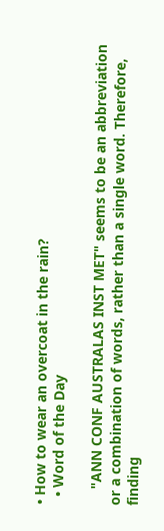• How to wear an overcoat in the rain?
  • Word of the Day

    "ANN CONF AUSTRALAS INST MET" seems to be an abbreviation or a combination of words, rather than a single word. Therefore, finding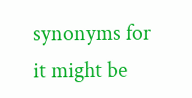synonyms for it might be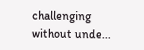challenging without unde...